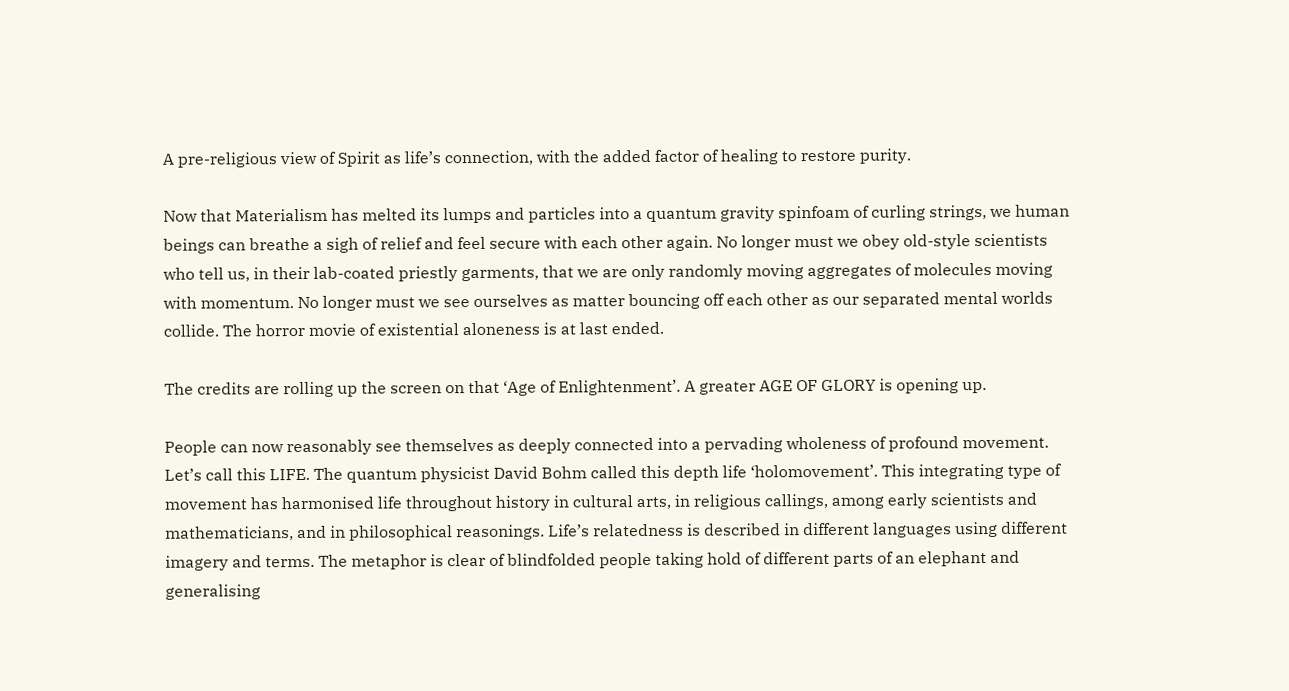A pre-religious view of Spirit as life’s connection, with the added factor of healing to restore purity.

Now that Materialism has melted its lumps and particles into a quantum gravity spinfoam of curling strings, we human beings can breathe a sigh of relief and feel secure with each other again. No longer must we obey old-style scientists who tell us, in their lab-coated priestly garments, that we are only randomly moving aggregates of molecules moving with momentum. No longer must we see ourselves as matter bouncing off each other as our separated mental worlds collide. The horror movie of existential aloneness is at last ended.

The credits are rolling up the screen on that ‘Age of Enlightenment’. A greater AGE OF GLORY is opening up.

People can now reasonably see themselves as deeply connected into a pervading wholeness of profound movement. Let’s call this LIFE. The quantum physicist David Bohm called this depth life ‘holomovement’. This integrating type of movement has harmonised life throughout history in cultural arts, in religious callings, among early scientists and mathematicians, and in philosophical reasonings. Life’s relatedness is described in different languages using different imagery and terms. The metaphor is clear of blindfolded people taking hold of different parts of an elephant and generalising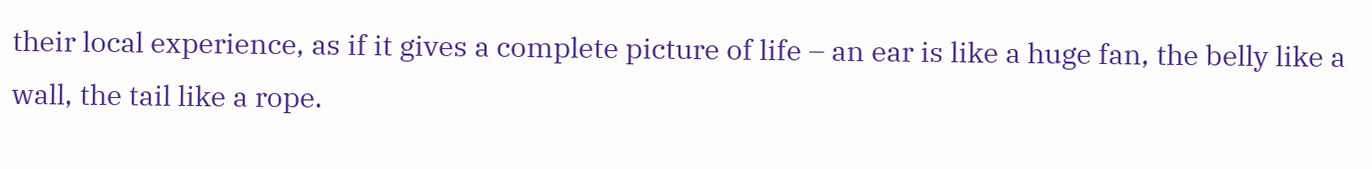their local experience, as if it gives a complete picture of life – an ear is like a huge fan, the belly like a wall, the tail like a rope.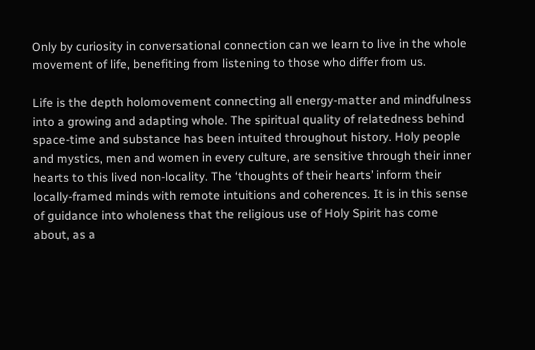Only by curiosity in conversational connection can we learn to live in the whole movement of life, benefiting from listening to those who differ from us.

Life is the depth holomovement connecting all energy-matter and mindfulness into a growing and adapting whole. The spiritual quality of relatedness behind space-time and substance has been intuited throughout history. Holy people and mystics, men and women in every culture, are sensitive through their inner hearts to this lived non-locality. The ‘thoughts of their hearts’ inform their locally-framed minds with remote intuitions and coherences. It is in this sense of guidance into wholeness that the religious use of Holy Spirit has come about, as a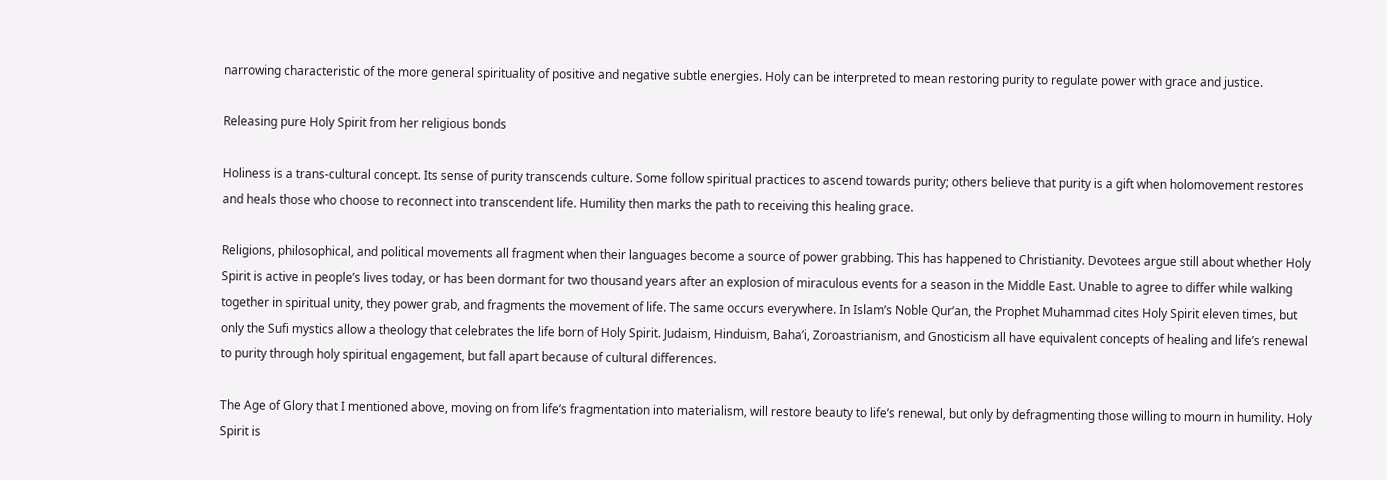narrowing characteristic of the more general spirituality of positive and negative subtle energies. Holy can be interpreted to mean restoring purity to regulate power with grace and justice.

Releasing pure Holy Spirit from her religious bonds

Holiness is a trans-cultural concept. Its sense of purity transcends culture. Some follow spiritual practices to ascend towards purity; others believe that purity is a gift when holomovement restores and heals those who choose to reconnect into transcendent life. Humility then marks the path to receiving this healing grace.

Religions, philosophical, and political movements all fragment when their languages become a source of power grabbing. This has happened to Christianity. Devotees argue still about whether Holy Spirit is active in people’s lives today, or has been dormant for two thousand years after an explosion of miraculous events for a season in the Middle East. Unable to agree to differ while walking together in spiritual unity, they power grab, and fragments the movement of life. The same occurs everywhere. In Islam’s Noble Qur’an, the Prophet Muhammad cites Holy Spirit eleven times, but only the Sufi mystics allow a theology that celebrates the life born of Holy Spirit. Judaism, Hinduism, Baha’i, Zoroastrianism, and Gnosticism all have equivalent concepts of healing and life’s renewal to purity through holy spiritual engagement, but fall apart because of cultural differences.

The Age of Glory that I mentioned above, moving on from life’s fragmentation into materialism, will restore beauty to life’s renewal, but only by defragmenting those willing to mourn in humility. Holy Spirit is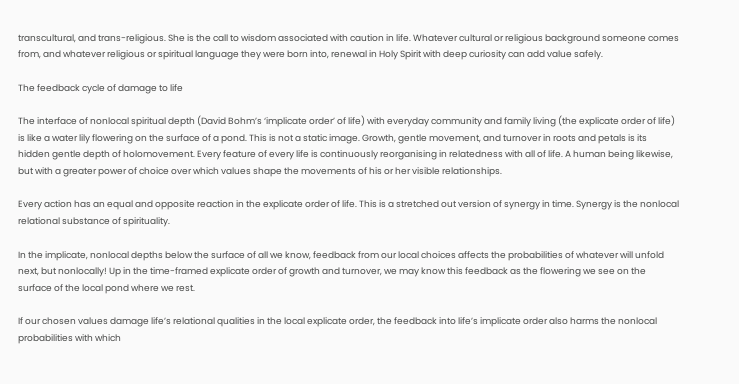transcultural, and trans-religious. She is the call to wisdom associated with caution in life. Whatever cultural or religious background someone comes from, and whatever religious or spiritual language they were born into, renewal in Holy Spirit with deep curiosity can add value safely.

The feedback cycle of damage to life

The interface of nonlocal spiritual depth (David Bohm’s ‘implicate order’ of life) with everyday community and family living (the explicate order of life) is like a water lily flowering on the surface of a pond. This is not a static image. Growth, gentle movement, and turnover in roots and petals is its hidden gentle depth of holomovement. Every feature of every life is continuously reorganising in relatedness with all of life. A human being likewise, but with a greater power of choice over which values shape the movements of his or her visible relationships.

Every action has an equal and opposite reaction in the explicate order of life. This is a stretched out version of synergy in time. Synergy is the nonlocal relational substance of spirituality.

In the implicate, nonlocal depths below the surface of all we know, feedback from our local choices affects the probabilities of whatever will unfold next, but nonlocally! Up in the time-framed explicate order of growth and turnover, we may know this feedback as the flowering we see on the surface of the local pond where we rest.

If our chosen values damage life’s relational qualities in the local explicate order, the feedback into life’s implicate order also harms the nonlocal probabilities with which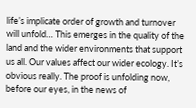life’s implicate order of growth and turnover will unfold… This emerges in the quality of the land and the wider environments that support us all. Our values affect our wider ecology. It’s obvious really. The proof is unfolding now, before our eyes, in the news of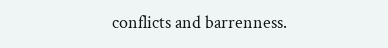conflicts and barrenness.